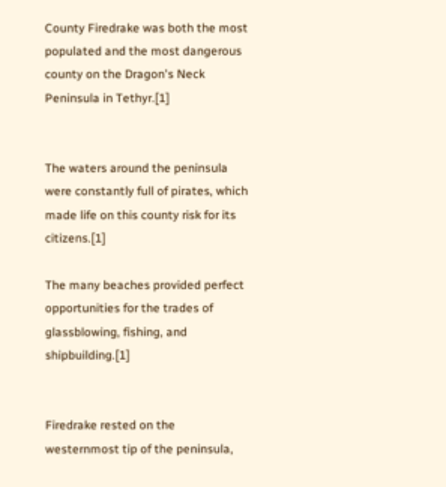County Firedrake was both the most populated and the most dangerous county on the Dragon's Neck Peninsula in Tethyr.[1]


The waters around the peninsula were constantly full of pirates, which made life on this county risk for its citizens.[1]

The many beaches provided perfect opportunities for the trades of glassblowing, fishing, and shipbuilding.[1]


Firedrake rested on the westernmost tip of the peninsula,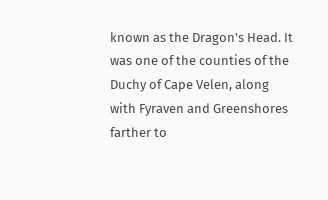known as the Dragon's Head. It was one of the counties of the Duchy of Cape Velen, along with Fyraven and Greenshores farther to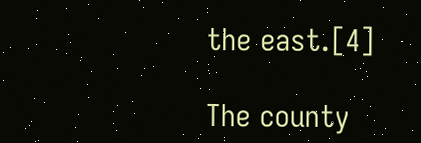the east.[4]

The county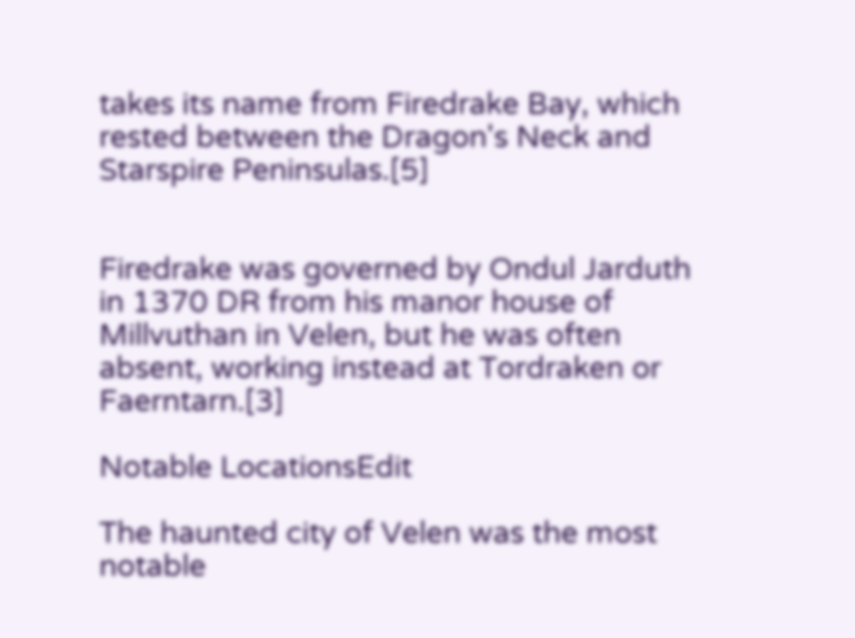takes its name from Firedrake Bay, which rested between the Dragon's Neck and Starspire Peninsulas.[5]


Firedrake was governed by Ondul Jarduth in 1370 DR from his manor house of Millvuthan in Velen, but he was often absent, working instead at Tordraken or Faerntarn.[3]

Notable LocationsEdit

The haunted city of Velen was the most notable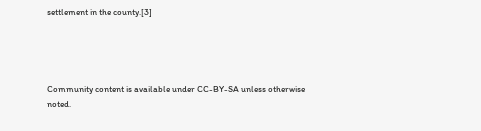settlement in the county.[3]




Community content is available under CC-BY-SA unless otherwise noted.